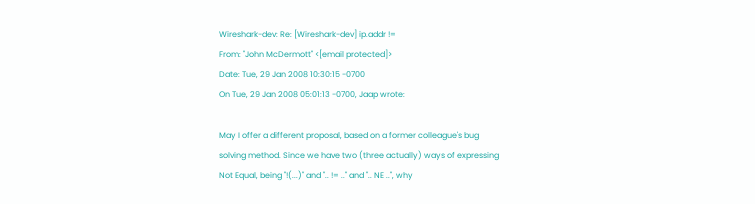Wireshark-dev: Re: [Wireshark-dev] ip.addr !=
From: "John McDermott" <[email protected]>
Date: Tue, 29 Jan 2008 10:30:15 -0700
On Tue, 29 Jan 2008 05:01:13 -0700, Jaap wrote:

May I offer a different proposal, based on a former colleague's bug
solving method. Since we have two (three actually) ways of expressing
Not Equal, being "!(...)" and ".. != .." and ".. NE ..", why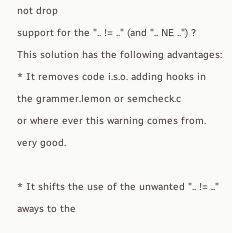not drop
support for the ".. != .." (and ".. NE ..") ?
This solution has the following advantages:
* It removes code i.s.o. adding hooks in the grammer.lemon or semcheck.c
or where ever this warning comes from.
very good.

* It shifts the use of the unwanted ".. != .." aways to the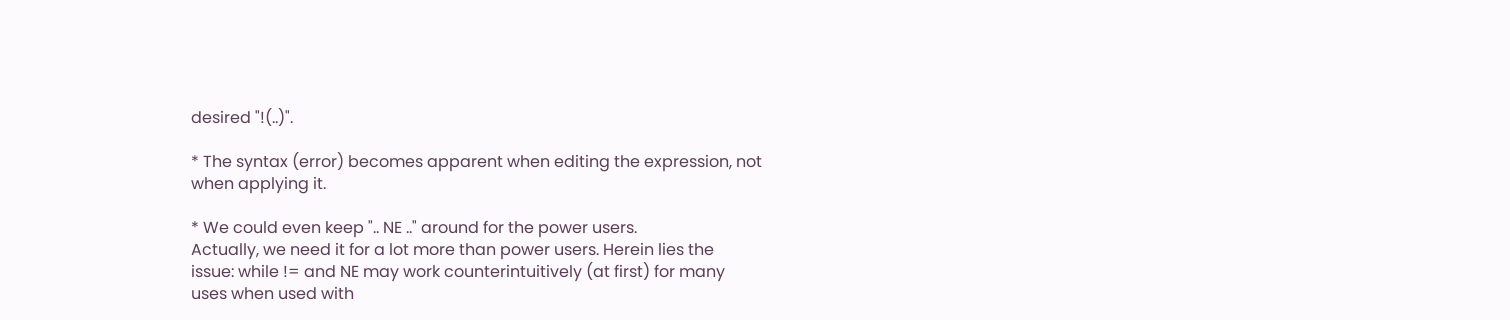desired "!(..)".

* The syntax (error) becomes apparent when editing the expression, not
when applying it.

* We could even keep ".. NE .." around for the power users.
Actually, we need it for a lot more than power users. Herein lies the
issue: while != and NE may work counterintuitively (at first) for many
uses when used with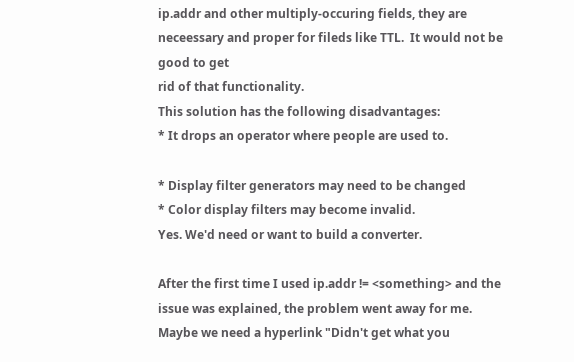ip.addr and other multiply-occuring fields, they are
neceessary and proper for fileds like TTL.  It would not be good to get
rid of that functionality.
This solution has the following disadvantages:
* It drops an operator where people are used to.

* Display filter generators may need to be changed
* Color display filters may become invalid.
Yes. We'd need or want to build a converter.

After the first time I used ip.addr != <something> and the issue was explained, the problem went away for me. Maybe we need a hyperlink "Didn't get what you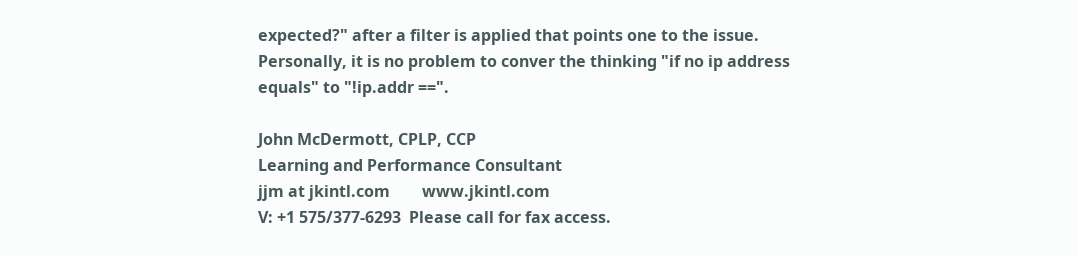expected?" after a filter is applied that points one to the issue.
Personally, it is no problem to conver the thinking "if no ip address
equals" to "!ip.addr ==".

John McDermott, CPLP, CCP
Learning and Performance Consultant
jjm at jkintl.com        www.jkintl.com
V: +1 575/377-6293  Please call for fax access.